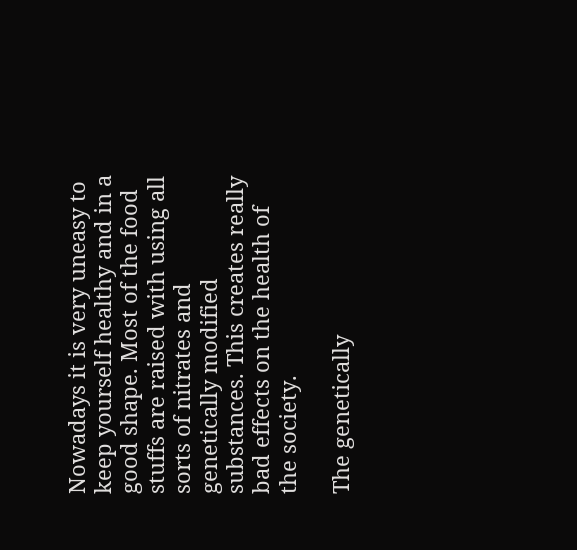Nowadays it is very uneasy to keep yourself healthy and in a good shape. Most of the food stuffs are raised with using all sorts of nitrates and genetically modified substances. This creates really bad effects on the health of the society.

The genetically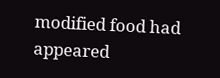modified food had appeared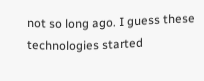not so long ago. I guess these technologies started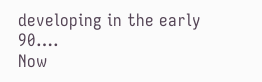developing in the early 90….
Now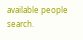available people search.